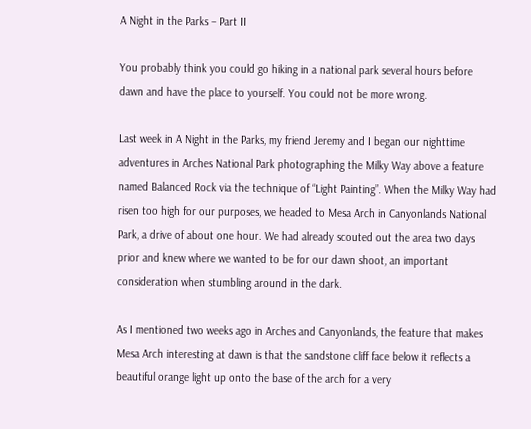A Night in the Parks – Part II

You probably think you could go hiking in a national park several hours before dawn and have the place to yourself. You could not be more wrong.

Last week in A Night in the Parks, my friend Jeremy and I began our nighttime adventures in Arches National Park photographing the Milky Way above a feature named Balanced Rock via the technique of “Light Painting”. When the Milky Way had risen too high for our purposes, we headed to Mesa Arch in Canyonlands National Park, a drive of about one hour. We had already scouted out the area two days prior and knew where we wanted to be for our dawn shoot, an important consideration when stumbling around in the dark.

As I mentioned two weeks ago in Arches and Canyonlands, the feature that makes Mesa Arch interesting at dawn is that the sandstone cliff face below it reflects a beautiful orange light up onto the base of the arch for a very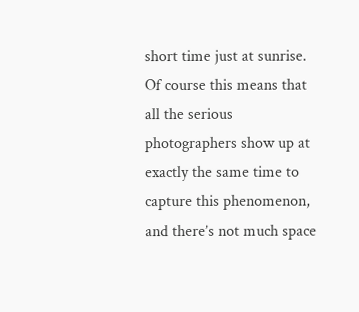short time just at sunrise. Of course this means that all the serious photographers show up at exactly the same time to capture this phenomenon, and there’s not much space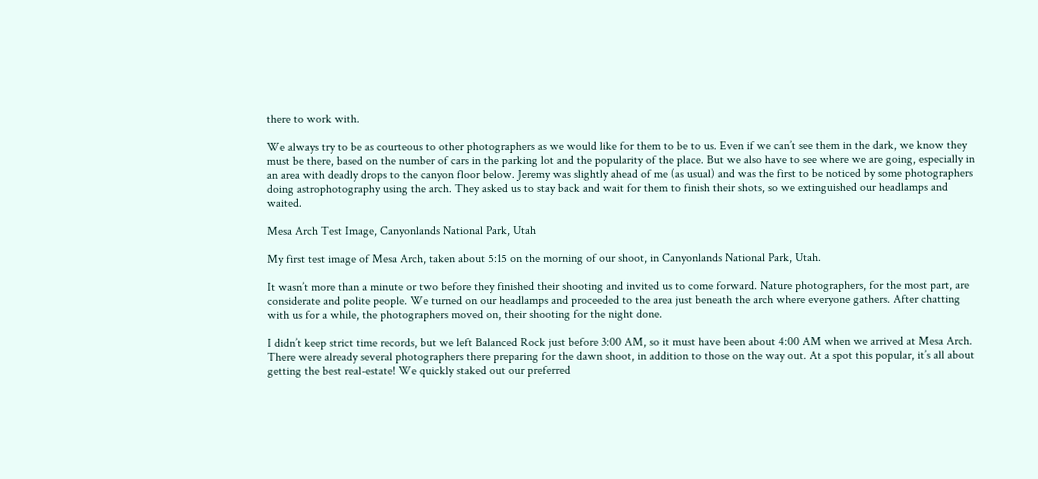there to work with.

We always try to be as courteous to other photographers as we would like for them to be to us. Even if we can’t see them in the dark, we know they must be there, based on the number of cars in the parking lot and the popularity of the place. But we also have to see where we are going, especially in an area with deadly drops to the canyon floor below. Jeremy was slightly ahead of me (as usual) and was the first to be noticed by some photographers doing astrophotography using the arch. They asked us to stay back and wait for them to finish their shots, so we extinguished our headlamps and waited.

Mesa Arch Test Image, Canyonlands National Park, Utah

My first test image of Mesa Arch, taken about 5:15 on the morning of our shoot, in Canyonlands National Park, Utah.

It wasn’t more than a minute or two before they finished their shooting and invited us to come forward. Nature photographers, for the most part, are considerate and polite people. We turned on our headlamps and proceeded to the area just beneath the arch where everyone gathers. After chatting with us for a while, the photographers moved on, their shooting for the night done.

I didn’t keep strict time records, but we left Balanced Rock just before 3:00 AM, so it must have been about 4:00 AM when we arrived at Mesa Arch. There were already several photographers there preparing for the dawn shoot, in addition to those on the way out. At a spot this popular, it’s all about getting the best real-estate! We quickly staked out our preferred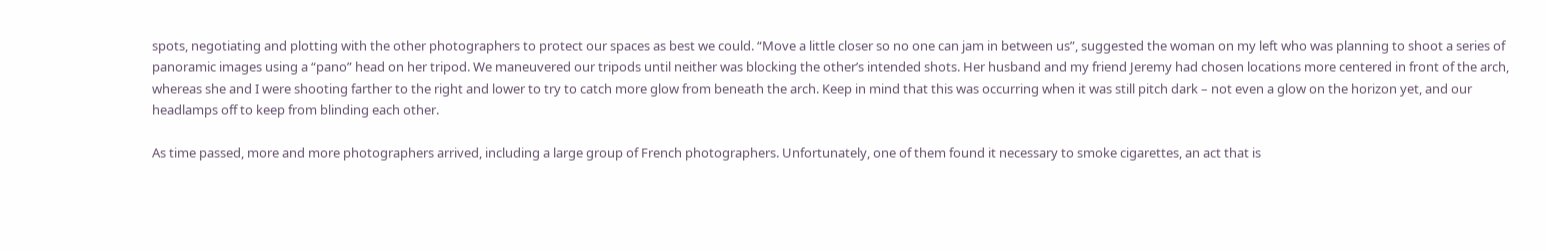spots, negotiating and plotting with the other photographers to protect our spaces as best we could. “Move a little closer so no one can jam in between us”, suggested the woman on my left who was planning to shoot a series of panoramic images using a “pano” head on her tripod. We maneuvered our tripods until neither was blocking the other’s intended shots. Her husband and my friend Jeremy had chosen locations more centered in front of the arch, whereas she and I were shooting farther to the right and lower to try to catch more glow from beneath the arch. Keep in mind that this was occurring when it was still pitch dark – not even a glow on the horizon yet, and our headlamps off to keep from blinding each other.

As time passed, more and more photographers arrived, including a large group of French photographers. Unfortunately, one of them found it necessary to smoke cigarettes, an act that is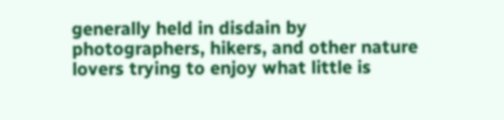generally held in disdain by photographers, hikers, and other nature lovers trying to enjoy what little is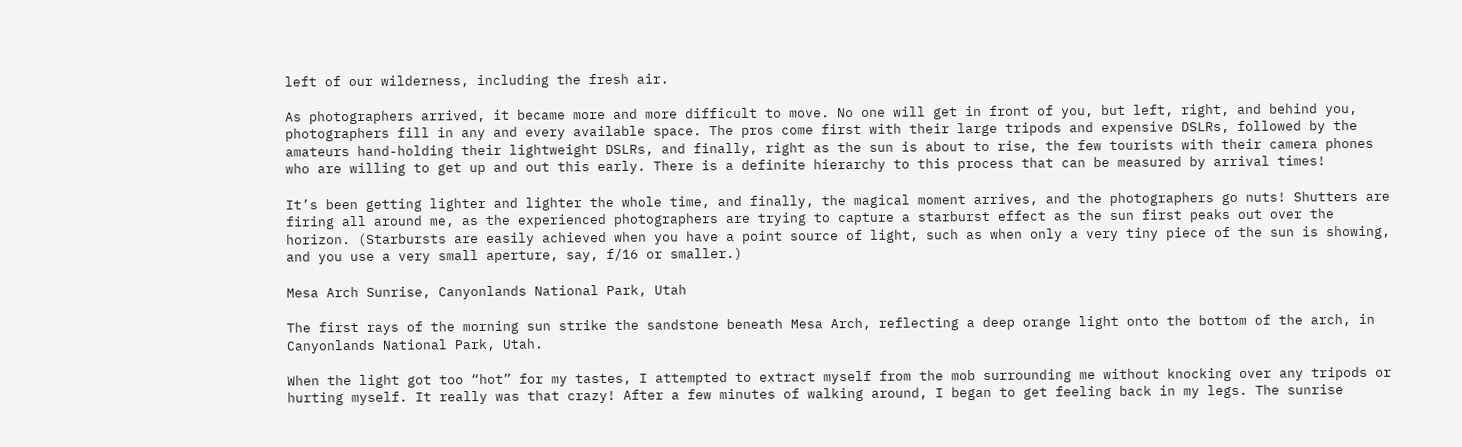left of our wilderness, including the fresh air.

As photographers arrived, it became more and more difficult to move. No one will get in front of you, but left, right, and behind you, photographers fill in any and every available space. The pros come first with their large tripods and expensive DSLRs, followed by the amateurs hand-holding their lightweight DSLRs, and finally, right as the sun is about to rise, the few tourists with their camera phones who are willing to get up and out this early. There is a definite hierarchy to this process that can be measured by arrival times!

It’s been getting lighter and lighter the whole time, and finally, the magical moment arrives, and the photographers go nuts! Shutters are firing all around me, as the experienced photographers are trying to capture a starburst effect as the sun first peaks out over the horizon. (Starbursts are easily achieved when you have a point source of light, such as when only a very tiny piece of the sun is showing, and you use a very small aperture, say, f/16 or smaller.)

Mesa Arch Sunrise, Canyonlands National Park, Utah

The first rays of the morning sun strike the sandstone beneath Mesa Arch, reflecting a deep orange light onto the bottom of the arch, in Canyonlands National Park, Utah.

When the light got too “hot” for my tastes, I attempted to extract myself from the mob surrounding me without knocking over any tripods or hurting myself. It really was that crazy! After a few minutes of walking around, I began to get feeling back in my legs. The sunrise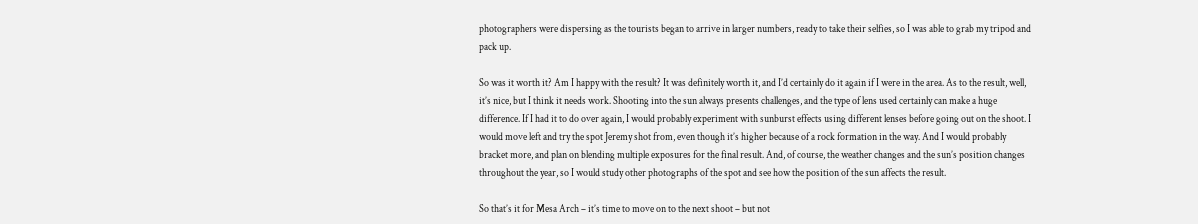photographers were dispersing as the tourists began to arrive in larger numbers, ready to take their selfies, so I was able to grab my tripod and pack up.

So was it worth it? Am I happy with the result? It was definitely worth it, and I’d certainly do it again if I were in the area. As to the result, well, it’s nice, but I think it needs work. Shooting into the sun always presents challenges, and the type of lens used certainly can make a huge difference. If I had it to do over again, I would probably experiment with sunburst effects using different lenses before going out on the shoot. I would move left and try the spot Jeremy shot from, even though it’s higher because of a rock formation in the way. And I would probably bracket more, and plan on blending multiple exposures for the final result. And, of course, the weather changes and the sun’s position changes throughout the year, so I would study other photographs of the spot and see how the position of the sun affects the result.

So that’s it for Mesa Arch – it’s time to move on to the next shoot – but not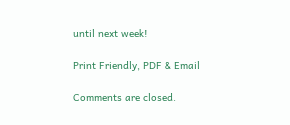until next week!

Print Friendly, PDF & Email

Comments are closed.